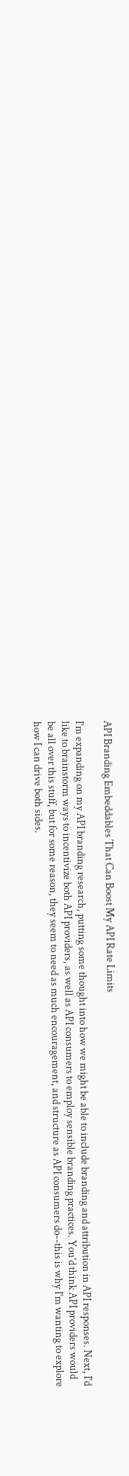API Branding Embeddables That Can Boost My API Rate Limits

I'm expanding on my API branding research, putting some thought into how we might be able to include branding and attribution in API responses. Next, I'd like to brainstorm ways to incentivize both API providers, as well as API consumers to employ sensible branding practices. You'd think API providers would be all over this stuff, but for some reason, they seem to need as much encouragement, and structure as API consumers do--this is why I'm wanting to explore how I can drive both sides.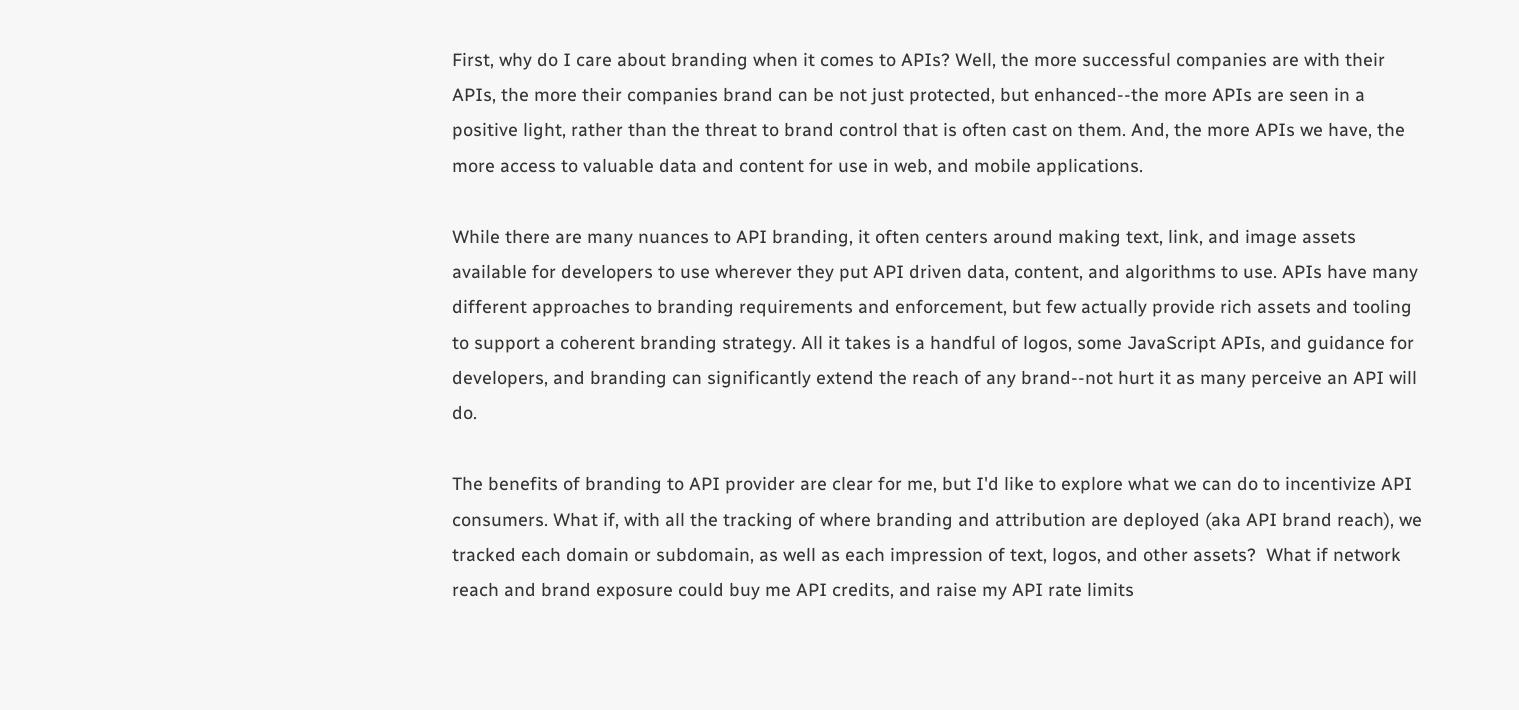First, why do I care about branding when it comes to APIs? Well, the more successful companies are with their APIs, the more their companies brand can be not just protected, but enhanced--the more APIs are seen in a positive light, rather than the threat to brand control that is often cast on them. And, the more APIs we have, the more access to valuable data and content for use in web, and mobile applications.

While there are many nuances to API branding, it often centers around making text, link, and image assets available for developers to use wherever they put API driven data, content, and algorithms to use. APIs have many different approaches to branding requirements and enforcement, but few actually provide rich assets and tooling to support a coherent branding strategy. All it takes is a handful of logos, some JavaScript APIs, and guidance for developers, and branding can significantly extend the reach of any brand--not hurt it as many perceive an API will do.

The benefits of branding to API provider are clear for me, but I'd like to explore what we can do to incentivize API consumers. What if, with all the tracking of where branding and attribution are deployed (aka API brand reach), we tracked each domain or subdomain, as well as each impression of text, logos, and other assets?  What if network reach and brand exposure could buy me API credits, and raise my API rate limits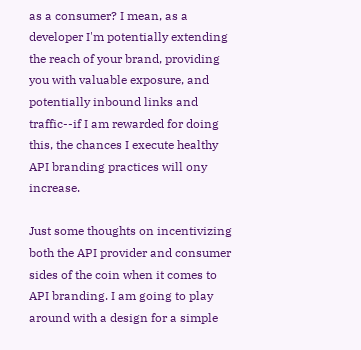as a consumer? I mean, as a developer I'm potentially extending the reach of your brand, providing you with valuable exposure, and potentially inbound links and traffic--if I am rewarded for doing this, the chances I execute healthy API branding practices will ony increase.

Just some thoughts on incentivizing both the API provider and consumer sides of the coin when it comes to API branding. I am going to play around with a design for a simple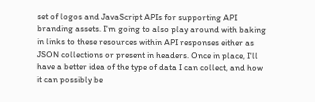set of logos and JavaScript APIs for supporting API branding assets. I'm going to also play around with baking in links to these resources within API responses either as JSON collections or present in headers. Once in place, I'll have a better idea of the type of data I can collect, and how it can possibly be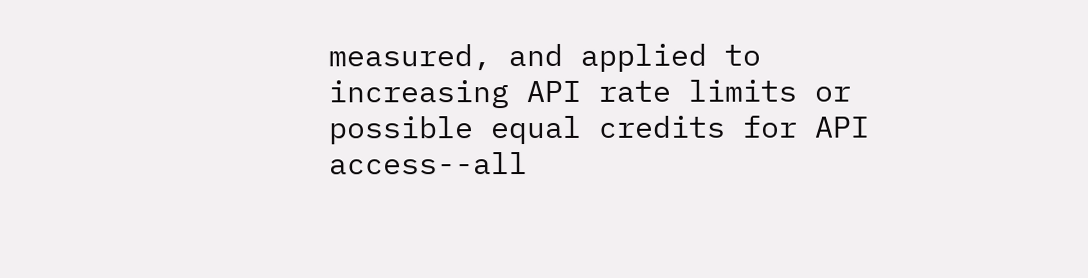measured, and applied to increasing API rate limits or possible equal credits for API access--all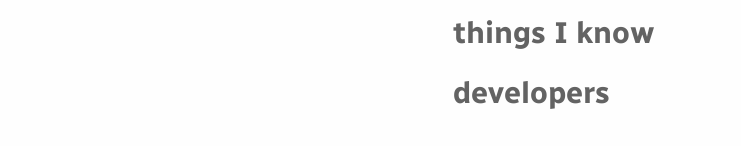things I know developers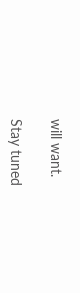will want.

Stay tuned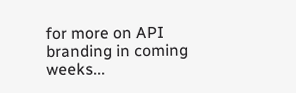for more on API branding in coming weeks...